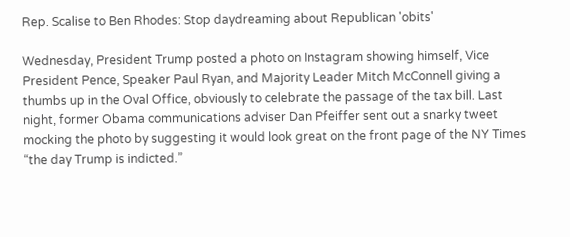Rep. Scalise to Ben Rhodes: Stop daydreaming about Republican 'obits'

Wednesday, President Trump posted a photo on Instagram showing himself, Vice President Pence, Speaker Paul Ryan, and Majority Leader Mitch McConnell giving a thumbs up in the Oval Office, obviously to celebrate the passage of the tax bill. Last night, former Obama communications adviser Dan Pfeiffer sent out a snarky tweet mocking the photo by suggesting it would look great on the front page of the NY Times “the day Trump is indicted.”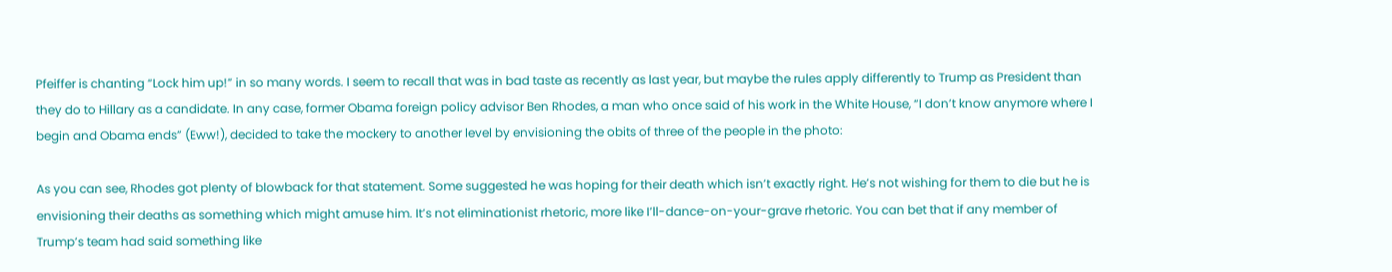Pfeiffer is chanting “Lock him up!” in so many words. I seem to recall that was in bad taste as recently as last year, but maybe the rules apply differently to Trump as President than they do to Hillary as a candidate. In any case, former Obama foreign policy advisor Ben Rhodes, a man who once said of his work in the White House, “I don’t know anymore where I begin and Obama ends” (Eww!), decided to take the mockery to another level by envisioning the obits of three of the people in the photo:

As you can see, Rhodes got plenty of blowback for that statement. Some suggested he was hoping for their death which isn’t exactly right. He’s not wishing for them to die but he is envisioning their deaths as something which might amuse him. It’s not eliminationist rhetoric, more like I’ll-dance-on-your-grave rhetoric. You can bet that if any member of Trump’s team had said something like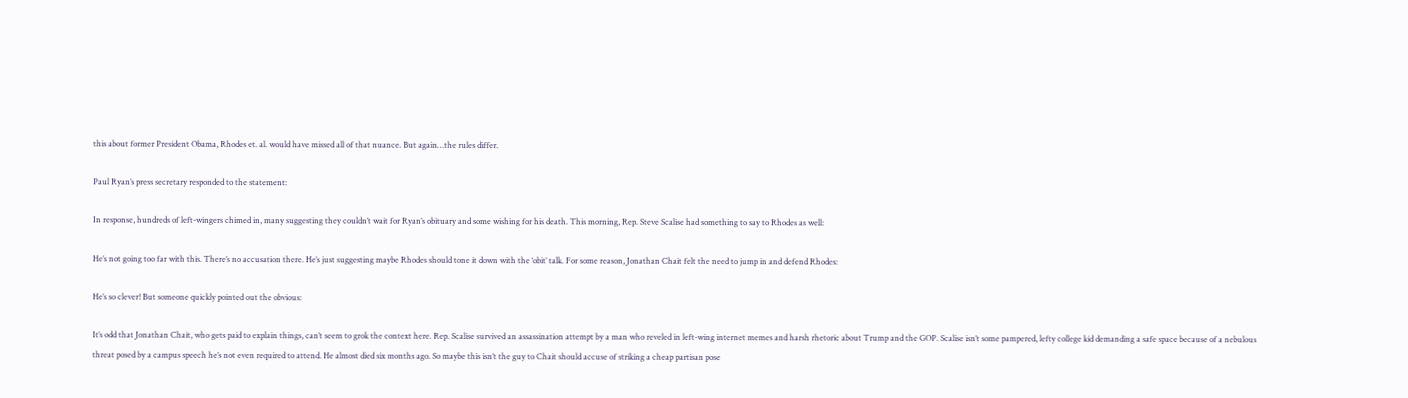this about former President Obama, Rhodes et. al. would have missed all of that nuance. But again…the rules differ.

Paul Ryan’s press secretary responded to the statement:

In response, hundreds of left-wingers chimed in, many suggesting they couldn’t wait for Ryan’s obituary and some wishing for his death. This morning, Rep. Steve Scalise had something to say to Rhodes as well:

He’s not going too far with this. There’s no accusation there. He’s just suggesting maybe Rhodes should tone it down with the ‘obit’ talk. For some reason, Jonathan Chait felt the need to jump in and defend Rhodes:

He’s so clever! But someone quickly pointed out the obvious:

It’s odd that Jonathan Chait, who gets paid to explain things, can’t seem to grok the context here. Rep. Scalise survived an assassination attempt by a man who reveled in left-wing internet memes and harsh rhetoric about Trump and the GOP. Scalise isn’t some pampered, lefty college kid demanding a safe space because of a nebulous threat posed by a campus speech he’s not even required to attend. He almost died six months ago. So maybe this isn’t the guy to Chait should accuse of striking a cheap partisan pose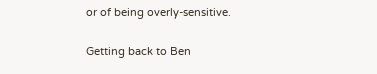or of being overly-sensitive.

Getting back to Ben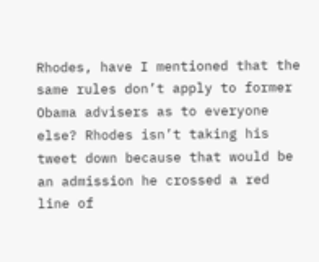Rhodes, have I mentioned that the same rules don’t apply to former Obama advisers as to everyone else? Rhodes isn’t taking his tweet down because that would be an admission he crossed a red line of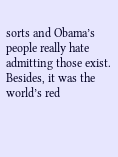sorts and Obama’s people really hate admitting those exist. Besides, it was the world’s red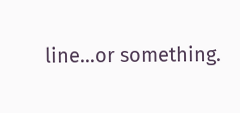line…or something.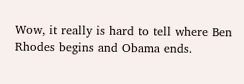Wow, it really is hard to tell where Ben Rhodes begins and Obama ends.